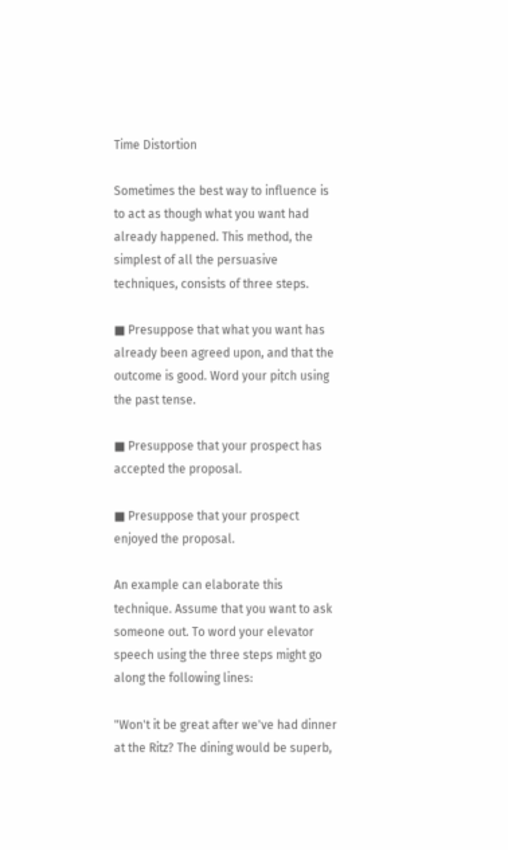Time Distortion

Sometimes the best way to influence is to act as though what you want had already happened. This method, the simplest of all the persuasive techniques, consists of three steps.

■ Presuppose that what you want has already been agreed upon, and that the outcome is good. Word your pitch using the past tense.

■ Presuppose that your prospect has accepted the proposal.

■ Presuppose that your prospect enjoyed the proposal.

An example can elaborate this technique. Assume that you want to ask someone out. To word your elevator speech using the three steps might go along the following lines:

"Won't it be great after we've had dinner at the Ritz? The dining would be superb,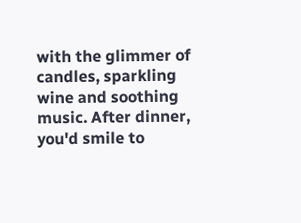with the glimmer of candles, sparkling wine and soothing music. After dinner, you'd smile to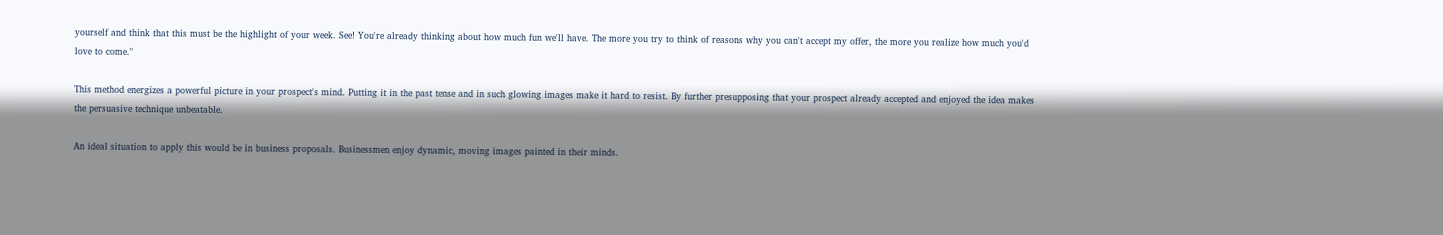yourself and think that this must be the highlight of your week. See! You're already thinking about how much fun we'll have. The more you try to think of reasons why you can't accept my offer, the more you realize how much you'd love to come."

This method energizes a powerful picture in your prospect's mind. Putting it in the past tense and in such glowing images make it hard to resist. By further presupposing that your prospect already accepted and enjoyed the idea makes the persuasive technique unbeatable.

An ideal situation to apply this would be in business proposals. Businessmen enjoy dynamic, moving images painted in their minds.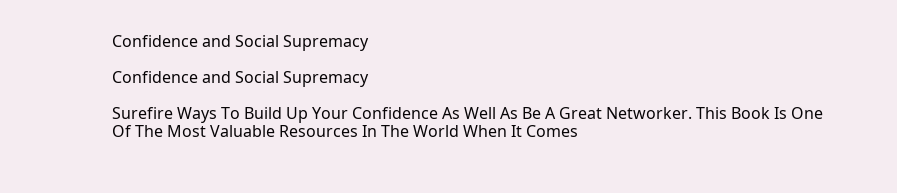Confidence and Social Supremacy

Confidence and Social Supremacy

Surefire Ways To Build Up Your Confidence As Well As Be A Great Networker. This Book Is One Of The Most Valuable Resources In The World When It Comes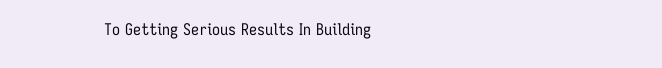To Getting Serious Results In Building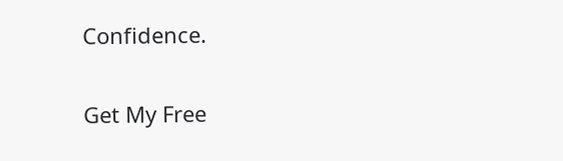Confidence.

Get My Free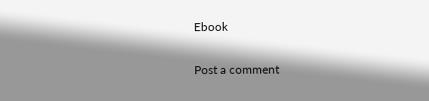Ebook

Post a comment